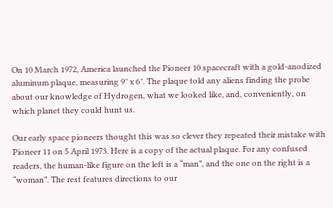On 10 March 1972, America launched the Pioneer 10 spacecraft with a gold-anodized aluminum plaque, measuring 9″ x 6″. The plaque told any aliens finding the probe about our knowledge of Hydrogen, what we looked like, and, conveniently, on which planet they could hunt us.

Our early space pioneers thought this was so clever they repeated their mistake with Pioneer 11 on 5 April 1973. Here is a copy of the actual plaque. For any confused readers, the human-like figure on the left is a “man”, and the one on the right is a “woman”. The rest features directions to our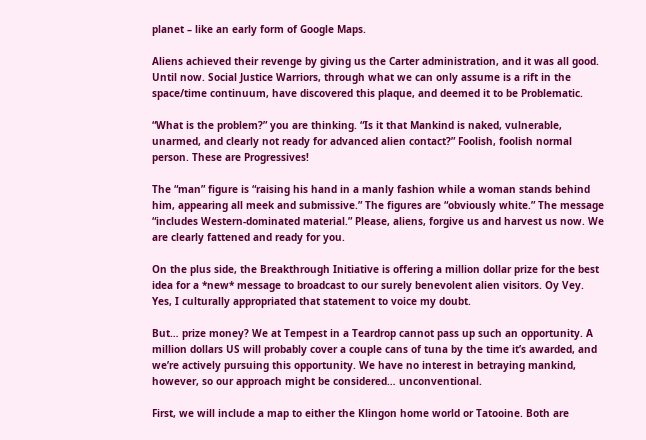planet – like an early form of Google Maps.

Aliens achieved their revenge by giving us the Carter administration, and it was all good. Until now. Social Justice Warriors, through what we can only assume is a rift in the space/time continuum, have discovered this plaque, and deemed it to be Problematic.

“What is the problem?” you are thinking. “Is it that Mankind is naked, vulnerable, unarmed, and clearly not ready for advanced alien contact?” Foolish, foolish normal person. These are Progressives!

The “man” figure is “raising his hand in a manly fashion while a woman stands behind him, appearing all meek and submissive.” The figures are “obviously white.” The message “includes Western-dominated material.” Please, aliens, forgive us and harvest us now. We are clearly fattened and ready for you.

On the plus side, the Breakthrough Initiative is offering a million dollar prize for the best idea for a *new* message to broadcast to our surely benevolent alien visitors. Oy Vey. Yes, I culturally appropriated that statement to voice my doubt.

But… prize money? We at Tempest in a Teardrop cannot pass up such an opportunity. A million dollars US will probably cover a couple cans of tuna by the time it’s awarded, and we’re actively pursuing this opportunity. We have no interest in betraying mankind, however, so our approach might be considered… unconventional.

First, we will include a map to either the Klingon home world or Tatooine. Both are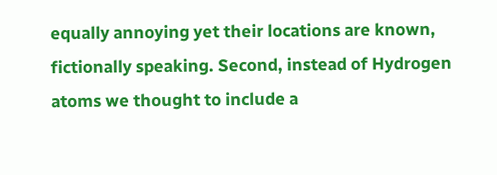equally annoying yet their locations are known, fictionally speaking. Second, instead of Hydrogen atoms we thought to include a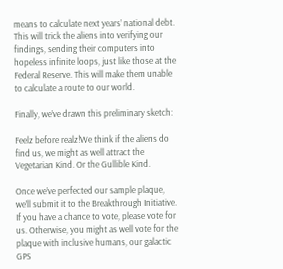means to calculate next years’ national debt. This will trick the aliens into verifying our findings, sending their computers into hopeless infinite loops, just like those at the Federal Reserve. This will make them unable to calculate a route to our world.

Finally, we’ve drawn this preliminary sketch:

Feelz before realz!We think if the aliens do find us, we might as well attract the Vegetarian Kind. Or the Gullible Kind.

Once we’ve perfected our sample plaque, we’ll submit it to the Breakthrough Initiative. If you have a chance to vote, please vote for us. Otherwise, you might as well vote for the plaque with inclusive humans, our galactic GPS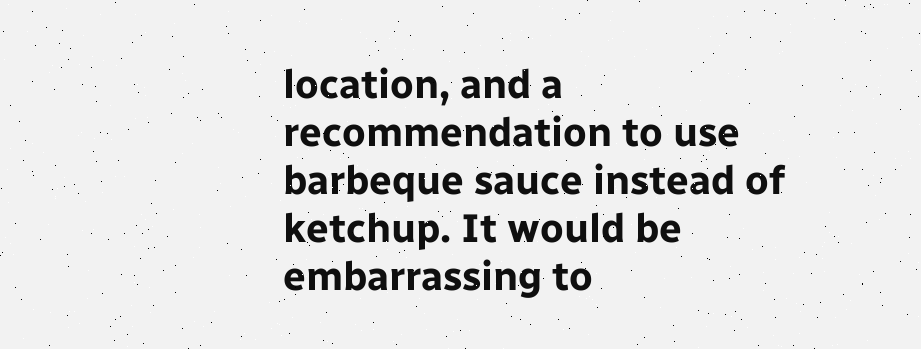location, and a recommendation to use barbeque sauce instead of ketchup. It would be embarrassing to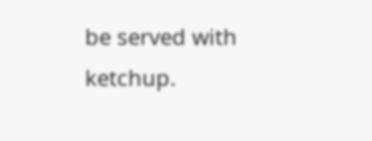be served with ketchup.